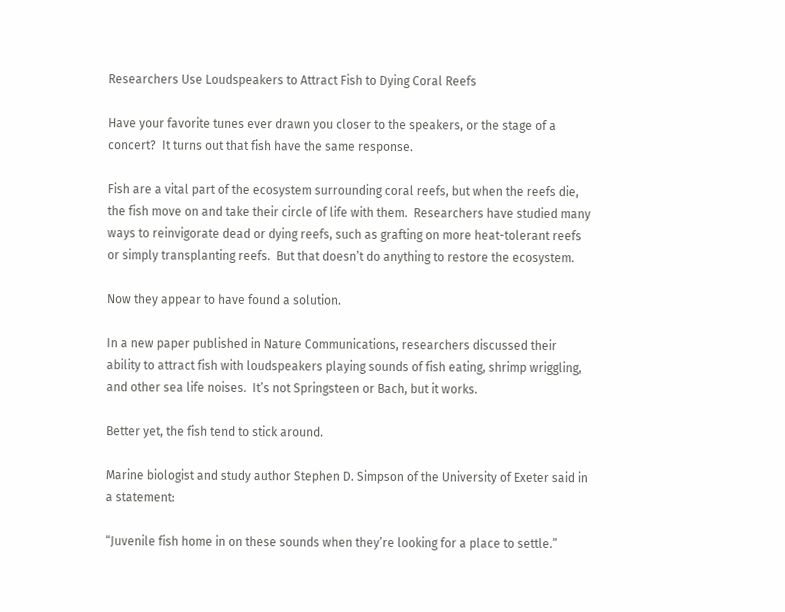Researchers Use Loudspeakers to Attract Fish to Dying Coral Reefs

Have your favorite tunes ever drawn you closer to the speakers, or the stage of a concert?  It turns out that fish have the same response.

Fish are a vital part of the ecosystem surrounding coral reefs, but when the reefs die, the fish move on and take their circle of life with them.  Researchers have studied many ways to reinvigorate dead or dying reefs, such as grafting on more heat-tolerant reefs or simply transplanting reefs.  But that doesn’t do anything to restore the ecosystem.

Now they appear to have found a solution.

In a new paper published in Nature Communications, researchers discussed their ability to attract fish with loudspeakers playing sounds of fish eating, shrimp wriggling, and other sea life noises.  It’s not Springsteen or Bach, but it works.

Better yet, the fish tend to stick around.

Marine biologist and study author Stephen D. Simpson of the University of Exeter said in a statement:

“Juvenile fish home in on these sounds when they’re looking for a place to settle.”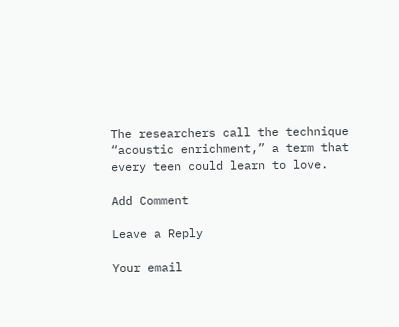The researchers call the technique “acoustic enrichment,” a term that every teen could learn to love.

Add Comment

Leave a Reply

Your email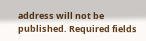address will not be published. Required fields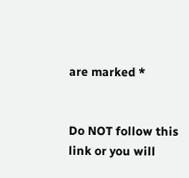are marked *


Do NOT follow this link or you will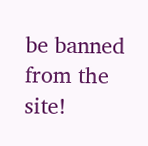be banned from the site!